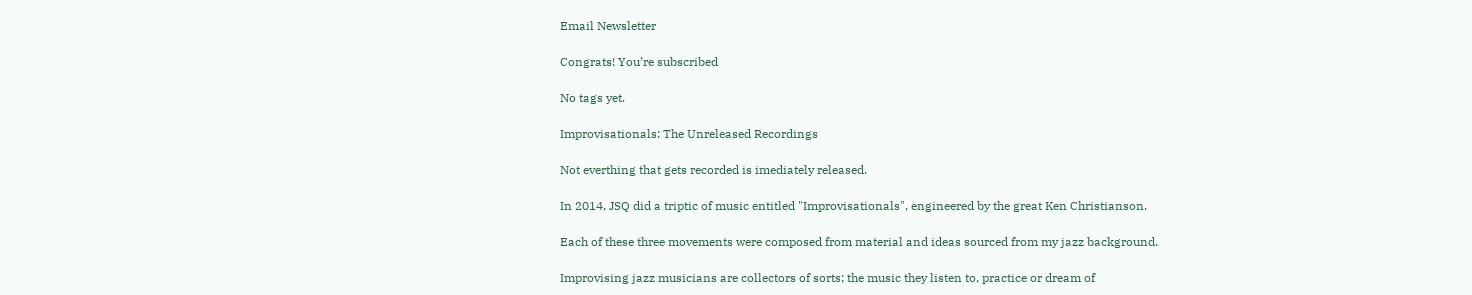Email Newsletter

Congrats! You’re subscribed

No tags yet.

Improvisationals: The Unreleased Recordings

Not everthing that gets recorded is imediately released.

In 2014, JSQ did a triptic of music entitled "Improvisationals", engineered by the great Ken Christianson.

Each of these three movements were composed from material and ideas sourced from my jazz background.

Improvising jazz musicians are collectors of sorts; the music they listen to, practice or dream of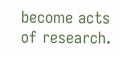become acts of research.